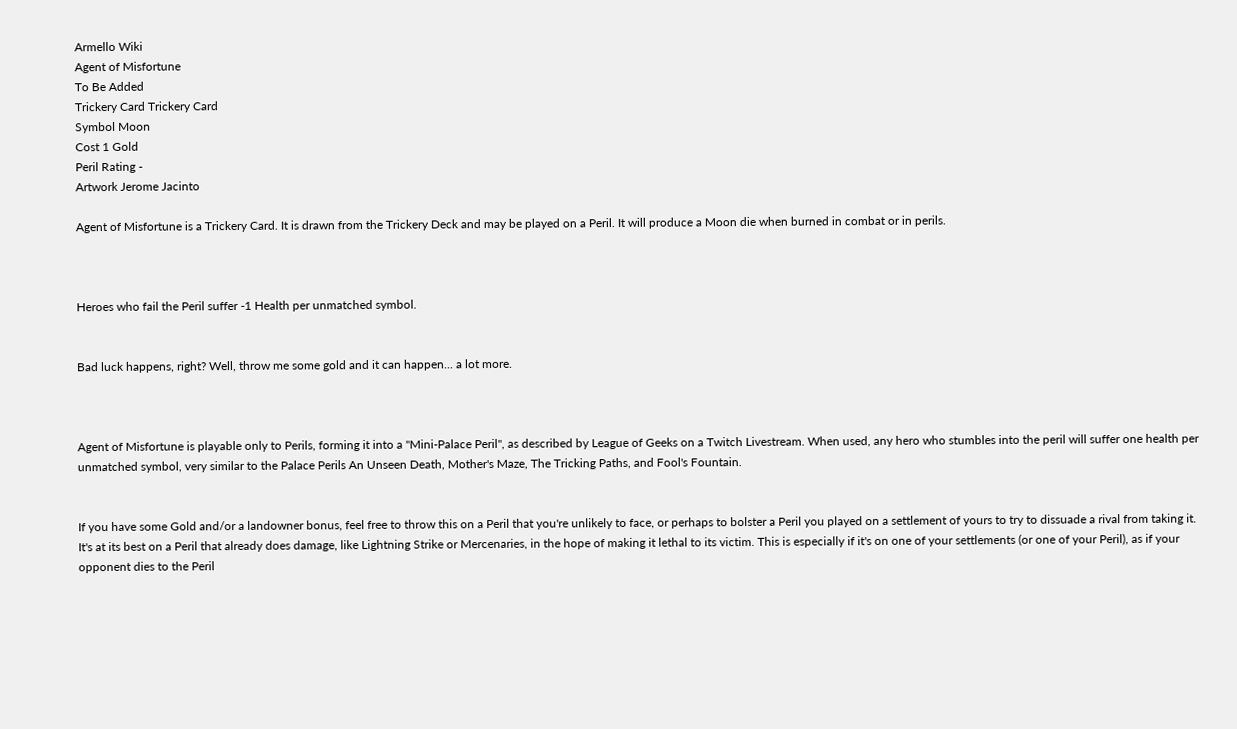Armello Wiki
Agent of Misfortune
To Be Added
Trickery Card Trickery Card
Symbol Moon
Cost 1 Gold
Peril Rating -
Artwork Jerome Jacinto

Agent of Misfortune is a Trickery Card. It is drawn from the Trickery Deck and may be played on a Peril. It will produce a Moon die when burned in combat or in perils.



Heroes who fail the Peril suffer -1 Health per unmatched symbol.


Bad luck happens, right? Well, throw me some gold and it can happen... a lot more.



Agent of Misfortune is playable only to Perils, forming it into a "Mini-Palace Peril", as described by League of Geeks on a Twitch Livestream. When used, any hero who stumbles into the peril will suffer one health per unmatched symbol, very similar to the Palace Perils An Unseen Death, Mother's Maze, The Tricking Paths, and Fool's Fountain.


If you have some Gold and/or a landowner bonus, feel free to throw this on a Peril that you're unlikely to face, or perhaps to bolster a Peril you played on a settlement of yours to try to dissuade a rival from taking it. It's at its best on a Peril that already does damage, like Lightning Strike or Mercenaries, in the hope of making it lethal to its victim. This is especially if it's on one of your settlements (or one of your Peril), as if your opponent dies to the Peril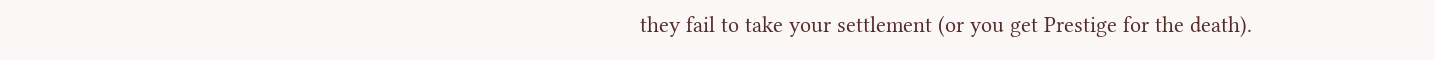they fail to take your settlement (or you get Prestige for the death).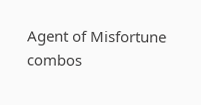Agent of Misfortune combos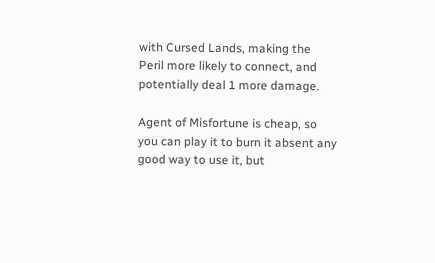with Cursed Lands, making the Peril more likely to connect, and potentially deal 1 more damage.

Agent of Misfortune is cheap, so you can play it to burn it absent any good way to use it, but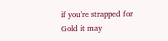if you're strapped for Gold it may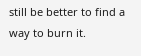still be better to find a way to burn it.